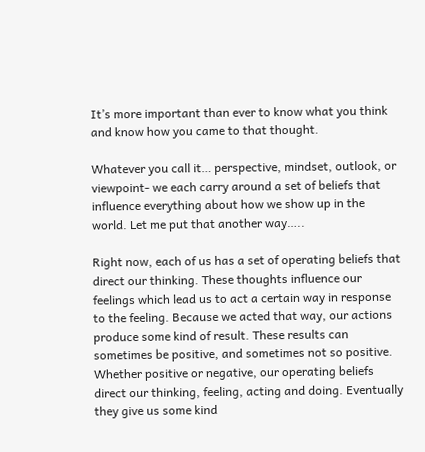It’s more important than ever to know what you think and know how you came to that thought.

Whatever you call it… perspective, mindset, outlook, or viewpoint- we each carry around a set of beliefs that influence everything about how we show up in the world. Let me put that another way…..

Right now, each of us has a set of operating beliefs that direct our thinking. These thoughts influence our feelings which lead us to act a certain way in response to the feeling. Because we acted that way, our actions produce some kind of result. These results can sometimes be positive, and sometimes not so positive. Whether positive or negative, our operating beliefs direct our thinking, feeling, acting and doing. Eventually they give us some kind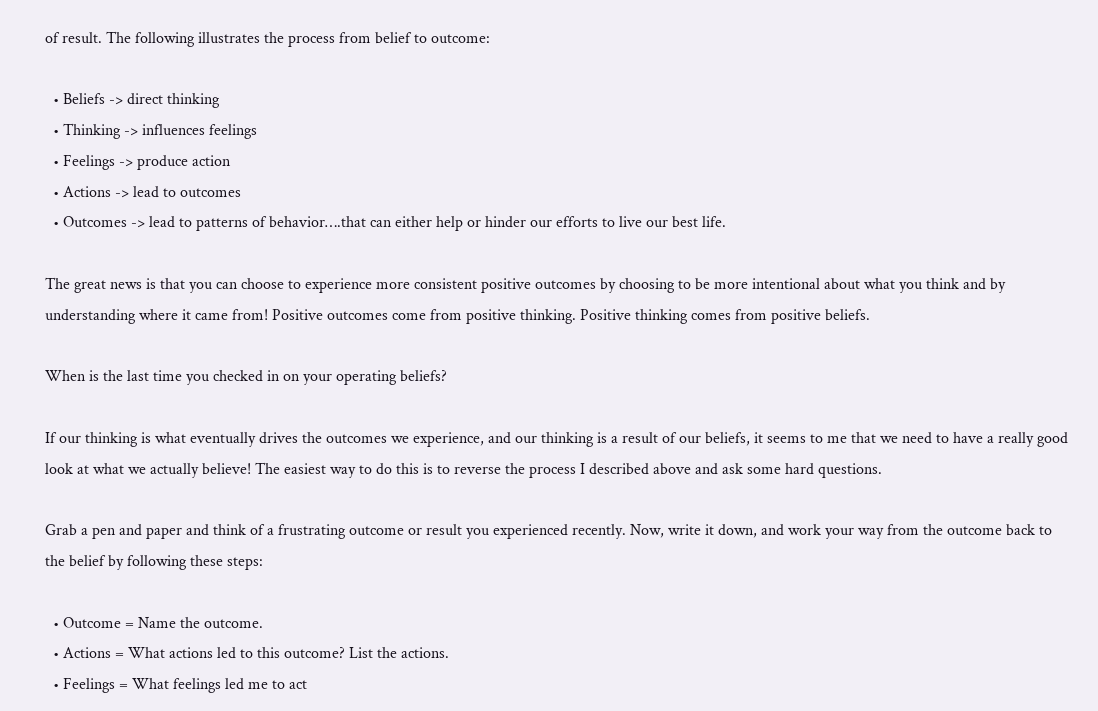of result. The following illustrates the process from belief to outcome:

  • Beliefs -> direct thinking
  • Thinking -> influences feelings
  • Feelings -> produce action
  • Actions -> lead to outcomes
  • Outcomes -> lead to patterns of behavior….that can either help or hinder our efforts to live our best life.

The great news is that you can choose to experience more consistent positive outcomes by choosing to be more intentional about what you think and by understanding where it came from! Positive outcomes come from positive thinking. Positive thinking comes from positive beliefs.

When is the last time you checked in on your operating beliefs?

If our thinking is what eventually drives the outcomes we experience, and our thinking is a result of our beliefs, it seems to me that we need to have a really good look at what we actually believe! The easiest way to do this is to reverse the process I described above and ask some hard questions.

Grab a pen and paper and think of a frustrating outcome or result you experienced recently. Now, write it down, and work your way from the outcome back to the belief by following these steps:

  • Outcome = Name the outcome.
  • Actions = What actions led to this outcome? List the actions.
  • Feelings = What feelings led me to act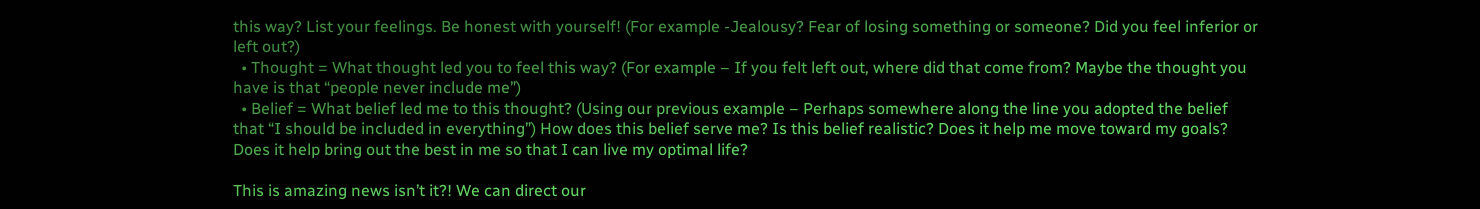this way? List your feelings. Be honest with yourself! (For example -Jealousy? Fear of losing something or someone? Did you feel inferior or left out?)
  • Thought = What thought led you to feel this way? (For example – If you felt left out, where did that come from? Maybe the thought you have is that “people never include me”)
  • Belief = What belief led me to this thought? (Using our previous example – Perhaps somewhere along the line you adopted the belief that “I should be included in everything”) How does this belief serve me? Is this belief realistic? Does it help me move toward my goals? Does it help bring out the best in me so that I can live my optimal life?

This is amazing news isn’t it?! We can direct our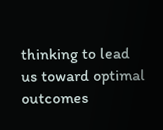thinking to lead us toward optimal outcomes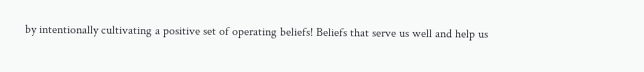by intentionally cultivating a positive set of operating beliefs! Beliefs that serve us well and help us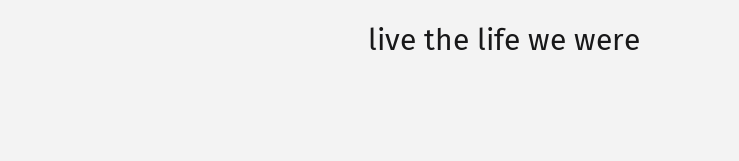live the life we were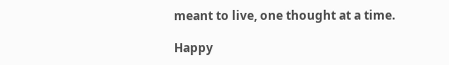meant to live, one thought at a time.

Happy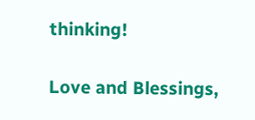thinking!

Love and Blessings,